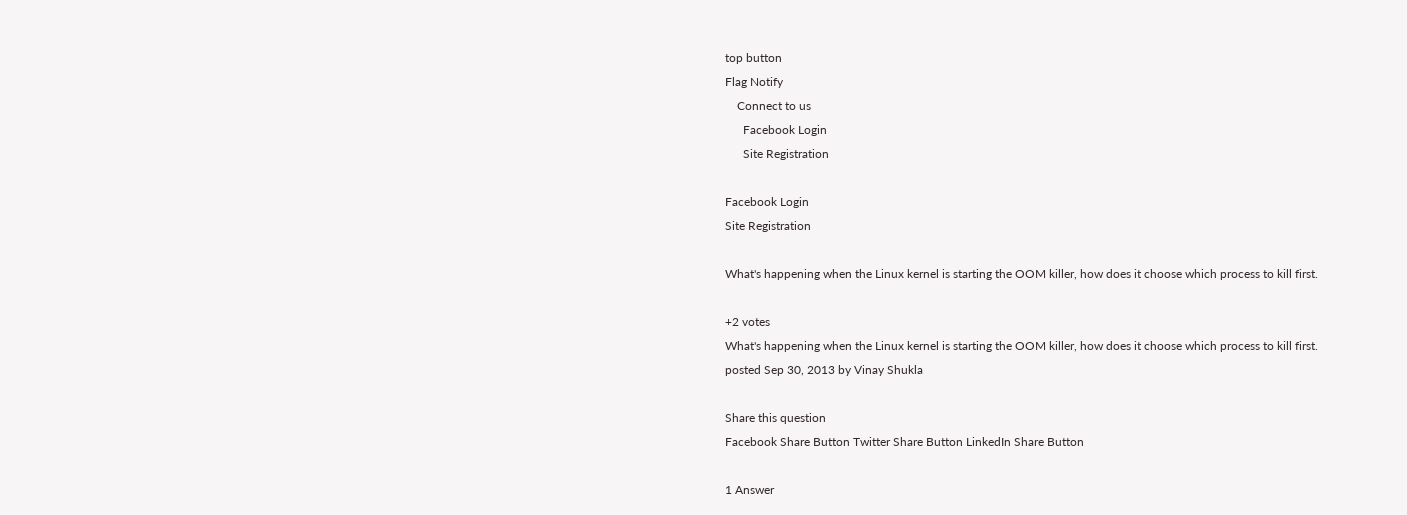top button
Flag Notify
    Connect to us
      Facebook Login
      Site Registration

Facebook Login
Site Registration

What's happening when the Linux kernel is starting the OOM killer, how does it choose which process to kill first.

+2 votes
What's happening when the Linux kernel is starting the OOM killer, how does it choose which process to kill first.
posted Sep 30, 2013 by Vinay Shukla

Share this question
Facebook Share Button Twitter Share Button LinkedIn Share Button

1 Answer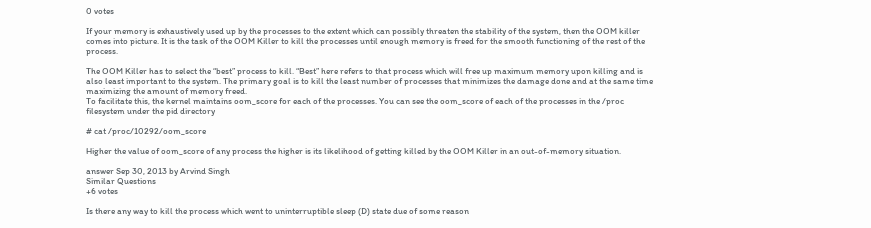0 votes

If your memory is exhaustively used up by the processes to the extent which can possibly threaten the stability of the system, then the OOM killer comes into picture. It is the task of the OOM Killer to kill the processes until enough memory is freed for the smooth functioning of the rest of the process.

The OOM Killer has to select the “best” process to kill. “Best” here refers to that process which will free up maximum memory upon killing and is also least important to the system. The primary goal is to kill the least number of processes that minimizes the damage done and at the same time maximizing the amount of memory freed.
To facilitate this, the kernel maintains oom_score for each of the processes. You can see the oom_score of each of the processes in the /proc filesystem under the pid directory

# cat /proc/10292/oom_score

Higher the value of oom_score of any process the higher is its likelihood of getting killed by the OOM Killer in an out-of-memory situation.

answer Sep 30, 2013 by Arvind Singh
Similar Questions
+6 votes

Is there any way to kill the process which went to uninterruptible sleep (D) state due of some reason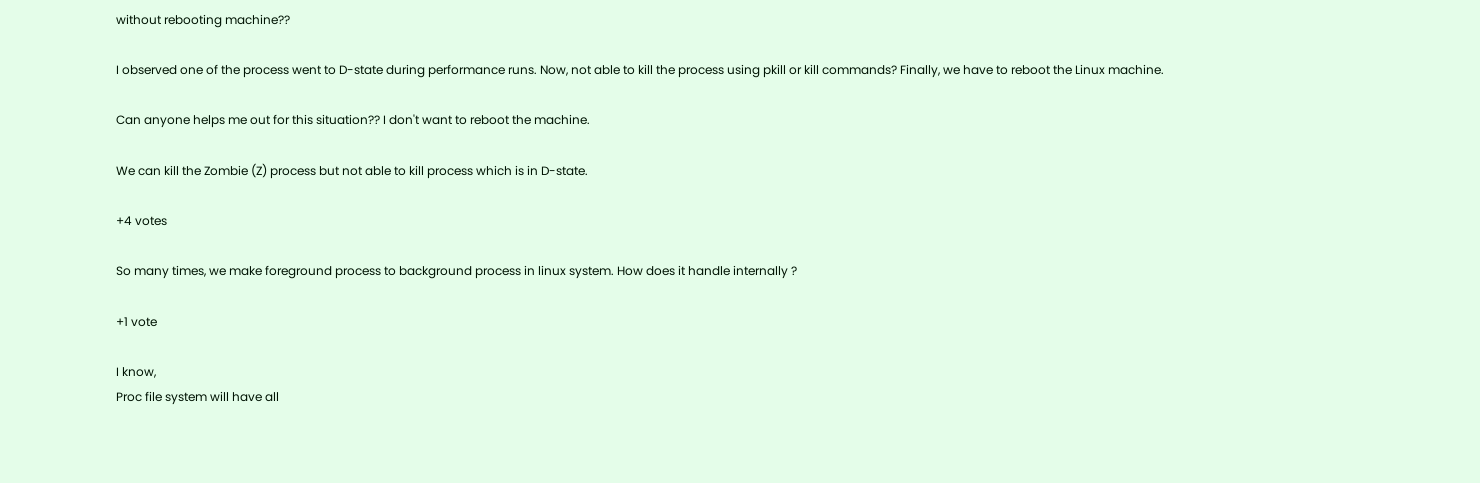without rebooting machine??

I observed one of the process went to D-state during performance runs. Now, not able to kill the process using pkill or kill commands? Finally, we have to reboot the Linux machine.

Can anyone helps me out for this situation?? I don't want to reboot the machine.

We can kill the Zombie (Z) process but not able to kill process which is in D-state.

+4 votes

So many times, we make foreground process to background process in linux system. How does it handle internally ?

+1 vote

I know,
Proc file system will have all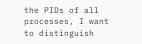the PIDs of all processes, I want to distinguish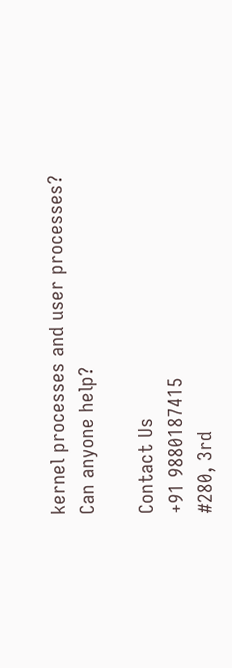kernel processes and user processes?
Can anyone help?

Contact Us
+91 9880187415
#280, 3rd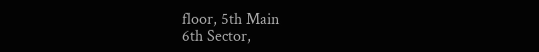floor, 5th Main
6th Sector,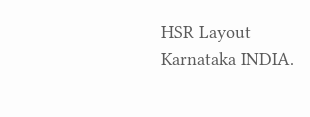HSR Layout
Karnataka INDIA.